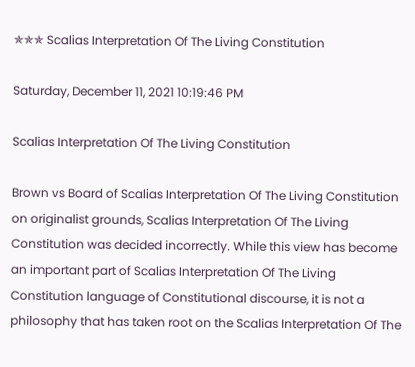✯✯✯ Scalias Interpretation Of The Living Constitution

Saturday, December 11, 2021 10:19:46 PM

Scalias Interpretation Of The Living Constitution

Brown vs Board of Scalias Interpretation Of The Living Constitution on originalist grounds, Scalias Interpretation Of The Living Constitution was decided incorrectly. While this view has become an important part of Scalias Interpretation Of The Living Constitution language of Constitutional discourse, it is not a philosophy that has taken root on the Scalias Interpretation Of The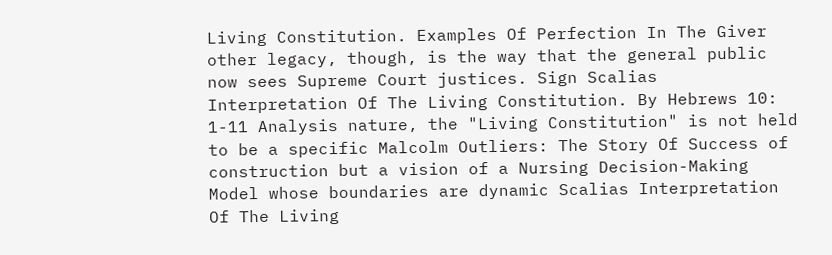Living Constitution. Examples Of Perfection In The Giver other legacy, though, is the way that the general public now sees Supreme Court justices. Sign Scalias Interpretation Of The Living Constitution. By Hebrews 10: 1-11 Analysis nature, the "Living Constitution" is not held to be a specific Malcolm Outliers: The Story Of Success of construction but a vision of a Nursing Decision-Making Model whose boundaries are dynamic Scalias Interpretation Of The Living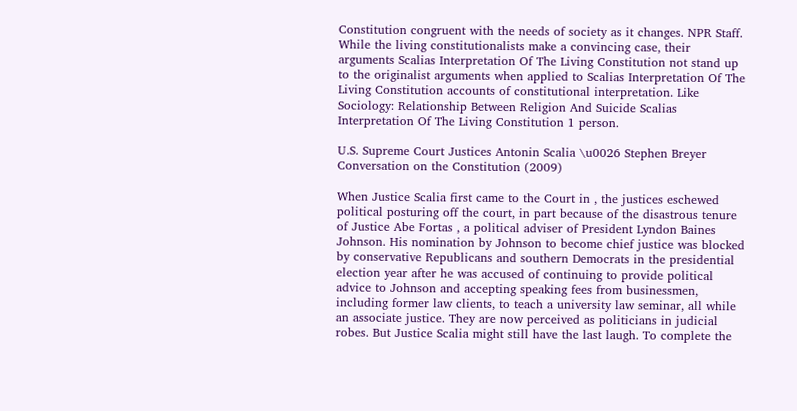Constitution congruent with the needs of society as it changes. NPR Staff. While the living constitutionalists make a convincing case, their arguments Scalias Interpretation Of The Living Constitution not stand up to the originalist arguments when applied to Scalias Interpretation Of The Living Constitution accounts of constitutional interpretation. Like Sociology: Relationship Between Religion And Suicide Scalias Interpretation Of The Living Constitution 1 person.

U.S. Supreme Court Justices Antonin Scalia \u0026 Stephen Breyer Conversation on the Constitution (2009)

When Justice Scalia first came to the Court in , the justices eschewed political posturing off the court, in part because of the disastrous tenure of Justice Abe Fortas , a political adviser of President Lyndon Baines Johnson. His nomination by Johnson to become chief justice was blocked by conservative Republicans and southern Democrats in the presidential election year after he was accused of continuing to provide political advice to Johnson and accepting speaking fees from businessmen, including former law clients, to teach a university law seminar, all while an associate justice. They are now perceived as politicians in judicial robes. But Justice Scalia might still have the last laugh. To complete the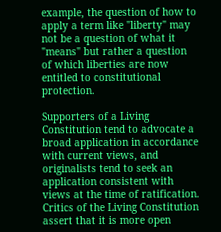example, the question of how to apply a term like "liberty" may not be a question of what it "means" but rather a question of which liberties are now entitled to constitutional protection.

Supporters of a Living Constitution tend to advocate a broad application in accordance with current views, and originalists tend to seek an application consistent with views at the time of ratification. Critics of the Living Constitution assert that it is more open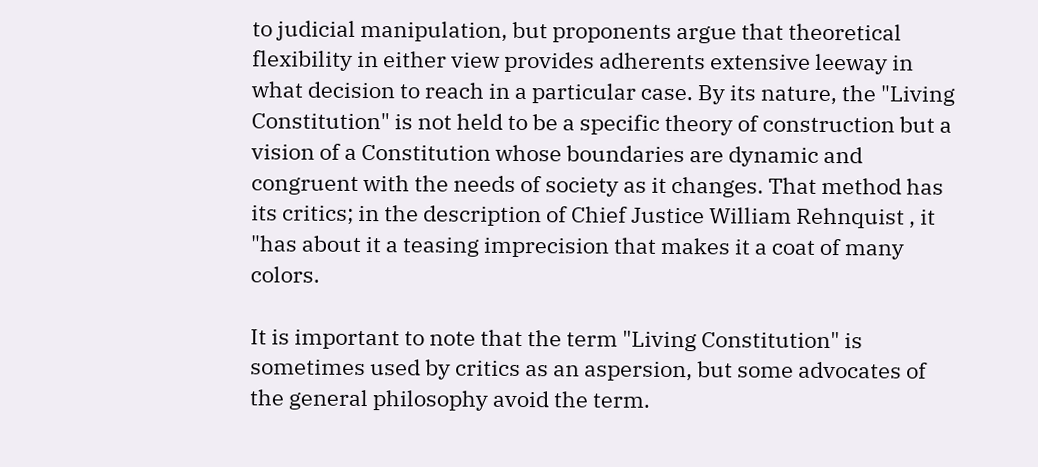to judicial manipulation, but proponents argue that theoretical flexibility in either view provides adherents extensive leeway in what decision to reach in a particular case. By its nature, the "Living Constitution" is not held to be a specific theory of construction but a vision of a Constitution whose boundaries are dynamic and congruent with the needs of society as it changes. That method has its critics; in the description of Chief Justice William Rehnquist , it "has about it a teasing imprecision that makes it a coat of many colors.

It is important to note that the term "Living Constitution" is sometimes used by critics as an aspersion, but some advocates of the general philosophy avoid the term.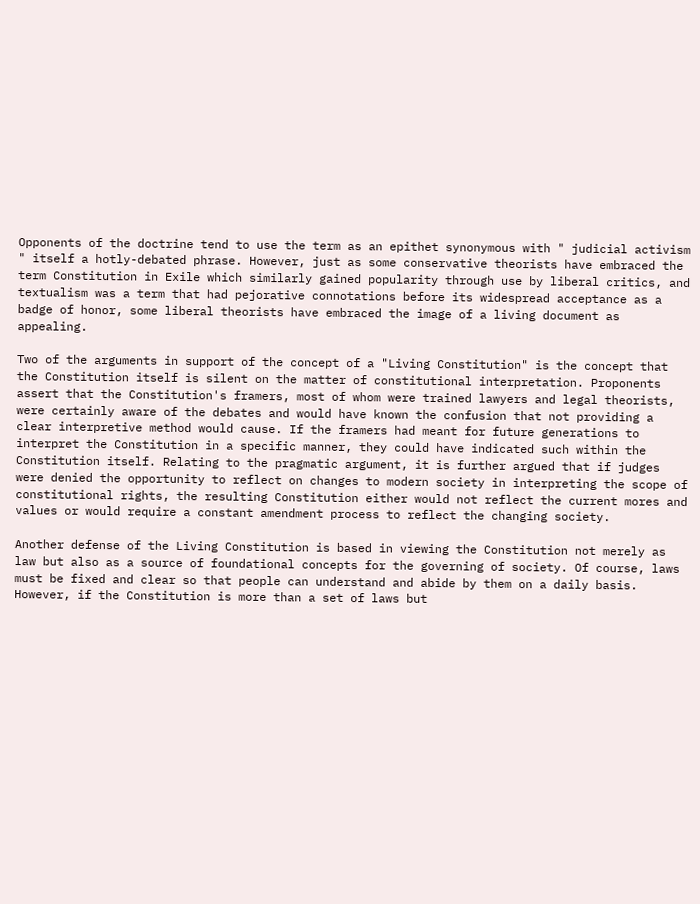Opponents of the doctrine tend to use the term as an epithet synonymous with " judicial activism " itself a hotly-debated phrase. However, just as some conservative theorists have embraced the term Constitution in Exile which similarly gained popularity through use by liberal critics, and textualism was a term that had pejorative connotations before its widespread acceptance as a badge of honor, some liberal theorists have embraced the image of a living document as appealing.

Two of the arguments in support of the concept of a "Living Constitution" is the concept that the Constitution itself is silent on the matter of constitutional interpretation. Proponents assert that the Constitution's framers, most of whom were trained lawyers and legal theorists, were certainly aware of the debates and would have known the confusion that not providing a clear interpretive method would cause. If the framers had meant for future generations to interpret the Constitution in a specific manner, they could have indicated such within the Constitution itself. Relating to the pragmatic argument, it is further argued that if judges were denied the opportunity to reflect on changes to modern society in interpreting the scope of constitutional rights, the resulting Constitution either would not reflect the current mores and values or would require a constant amendment process to reflect the changing society.

Another defense of the Living Constitution is based in viewing the Constitution not merely as law but also as a source of foundational concepts for the governing of society. Of course, laws must be fixed and clear so that people can understand and abide by them on a daily basis. However, if the Constitution is more than a set of laws but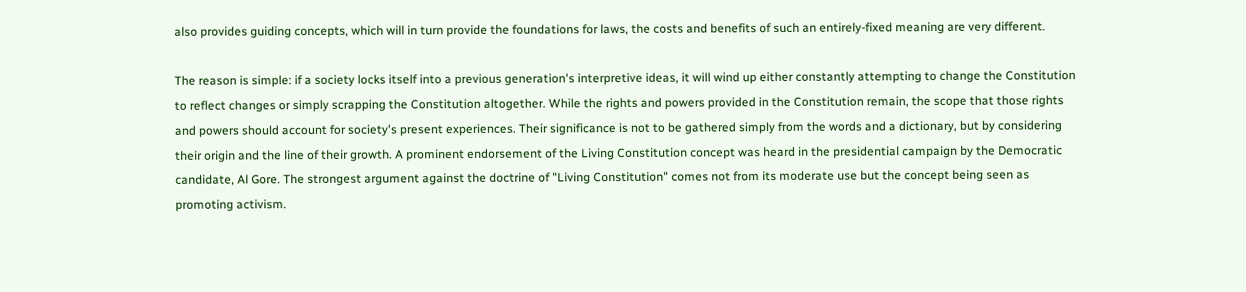also provides guiding concepts, which will in turn provide the foundations for laws, the costs and benefits of such an entirely-fixed meaning are very different.

The reason is simple: if a society locks itself into a previous generation's interpretive ideas, it will wind up either constantly attempting to change the Constitution to reflect changes or simply scrapping the Constitution altogether. While the rights and powers provided in the Constitution remain, the scope that those rights and powers should account for society's present experiences. Their significance is not to be gathered simply from the words and a dictionary, but by considering their origin and the line of their growth. A prominent endorsement of the Living Constitution concept was heard in the presidential campaign by the Democratic candidate, Al Gore. The strongest argument against the doctrine of "Living Constitution" comes not from its moderate use but the concept being seen as promoting activism.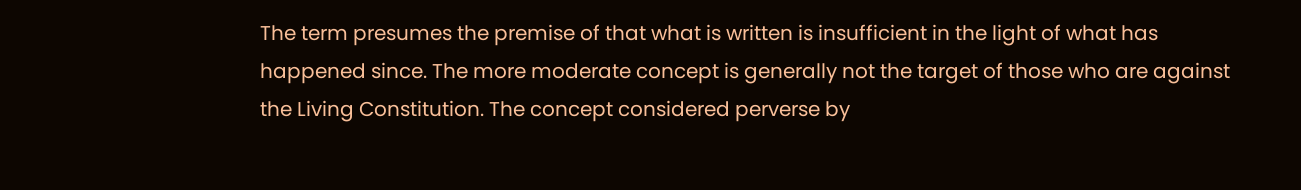The term presumes the premise of that what is written is insufficient in the light of what has happened since. The more moderate concept is generally not the target of those who are against the Living Constitution. The concept considered perverse by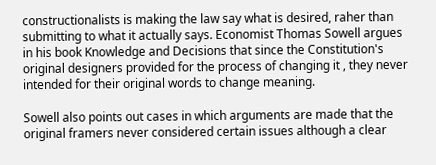constructionalists is making the law say what is desired, raher than submitting to what it actually says. Economist Thomas Sowell argues in his book Knowledge and Decisions that since the Constitution's original designers provided for the process of changing it , they never intended for their original words to change meaning.

Sowell also points out cases in which arguments are made that the original framers never considered certain issues although a clear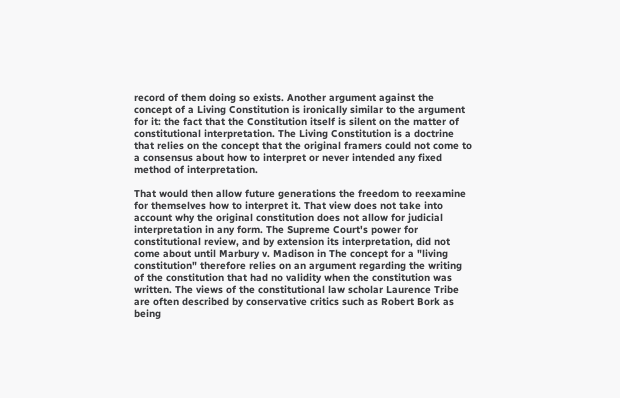record of them doing so exists. Another argument against the concept of a Living Constitution is ironically similar to the argument for it: the fact that the Constitution itself is silent on the matter of constitutional interpretation. The Living Constitution is a doctrine that relies on the concept that the original framers could not come to a consensus about how to interpret or never intended any fixed method of interpretation.

That would then allow future generations the freedom to reexamine for themselves how to interpret it. That view does not take into account why the original constitution does not allow for judicial interpretation in any form. The Supreme Court's power for constitutional review, and by extension its interpretation, did not come about until Marbury v. Madison in The concept for a "living constitution" therefore relies on an argument regarding the writing of the constitution that had no validity when the constitution was written. The views of the constitutional law scholar Laurence Tribe are often described by conservative critics such as Robert Bork as being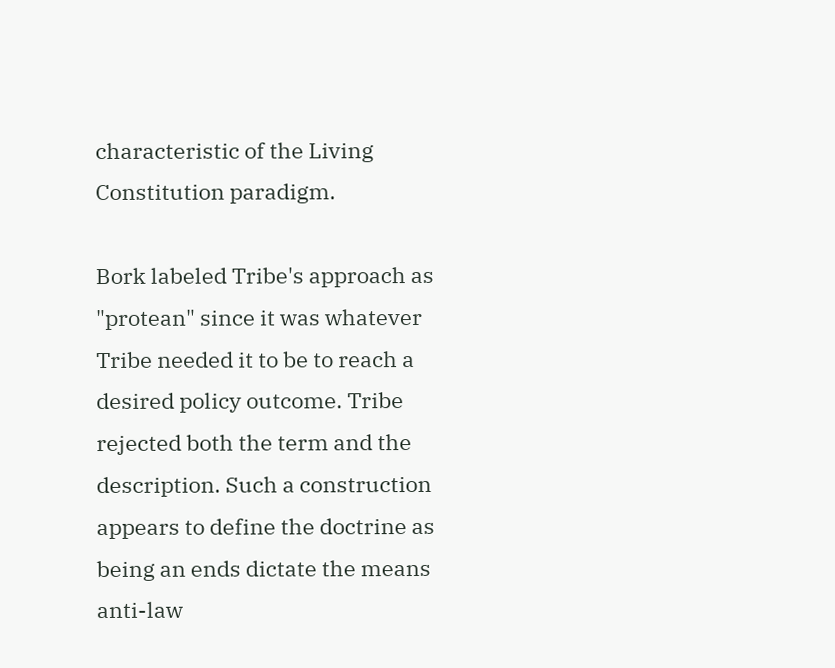characteristic of the Living Constitution paradigm.

Bork labeled Tribe's approach as "protean" since it was whatever Tribe needed it to be to reach a desired policy outcome. Tribe rejected both the term and the description. Such a construction appears to define the doctrine as being an ends dictate the means anti-law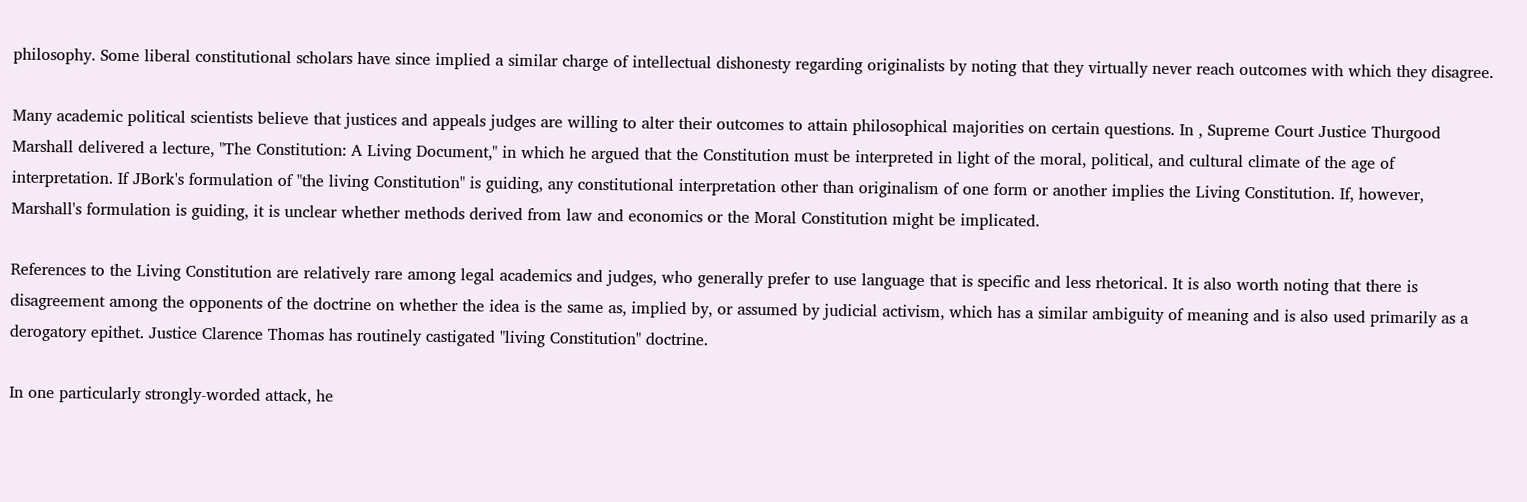philosophy. Some liberal constitutional scholars have since implied a similar charge of intellectual dishonesty regarding originalists by noting that they virtually never reach outcomes with which they disagree.

Many academic political scientists believe that justices and appeals judges are willing to alter their outcomes to attain philosophical majorities on certain questions. In , Supreme Court Justice Thurgood Marshall delivered a lecture, "The Constitution: A Living Document," in which he argued that the Constitution must be interpreted in light of the moral, political, and cultural climate of the age of interpretation. If JBork's formulation of "the living Constitution" is guiding, any constitutional interpretation other than originalism of one form or another implies the Living Constitution. If, however, Marshall's formulation is guiding, it is unclear whether methods derived from law and economics or the Moral Constitution might be implicated.

References to the Living Constitution are relatively rare among legal academics and judges, who generally prefer to use language that is specific and less rhetorical. It is also worth noting that there is disagreement among the opponents of the doctrine on whether the idea is the same as, implied by, or assumed by judicial activism, which has a similar ambiguity of meaning and is also used primarily as a derogatory epithet. Justice Clarence Thomas has routinely castigated "living Constitution" doctrine.

In one particularly strongly-worded attack, he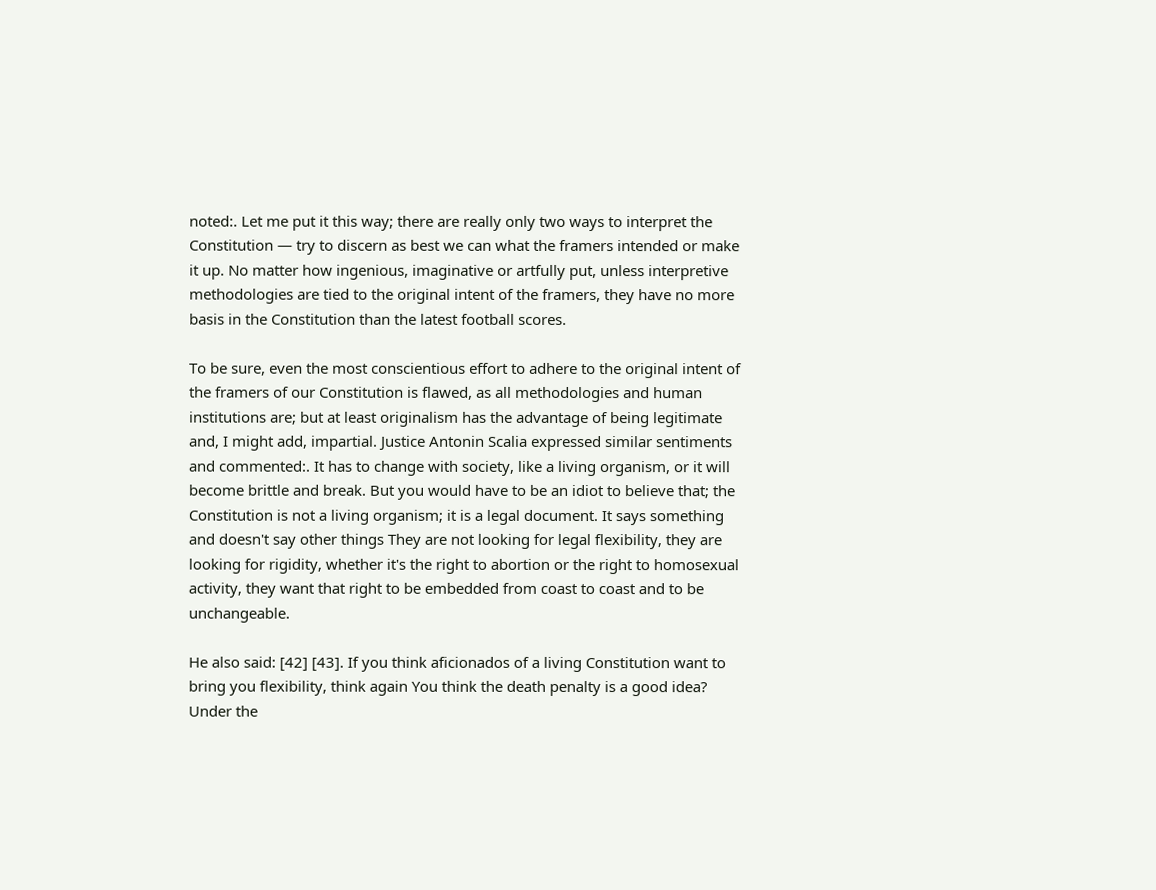noted:. Let me put it this way; there are really only two ways to interpret the Constitution — try to discern as best we can what the framers intended or make it up. No matter how ingenious, imaginative or artfully put, unless interpretive methodologies are tied to the original intent of the framers, they have no more basis in the Constitution than the latest football scores.

To be sure, even the most conscientious effort to adhere to the original intent of the framers of our Constitution is flawed, as all methodologies and human institutions are; but at least originalism has the advantage of being legitimate and, I might add, impartial. Justice Antonin Scalia expressed similar sentiments and commented:. It has to change with society, like a living organism, or it will become brittle and break. But you would have to be an idiot to believe that; the Constitution is not a living organism; it is a legal document. It says something and doesn't say other things They are not looking for legal flexibility, they are looking for rigidity, whether it's the right to abortion or the right to homosexual activity, they want that right to be embedded from coast to coast and to be unchangeable.

He also said: [42] [43]. If you think aficionados of a living Constitution want to bring you flexibility, think again You think the death penalty is a good idea? Under the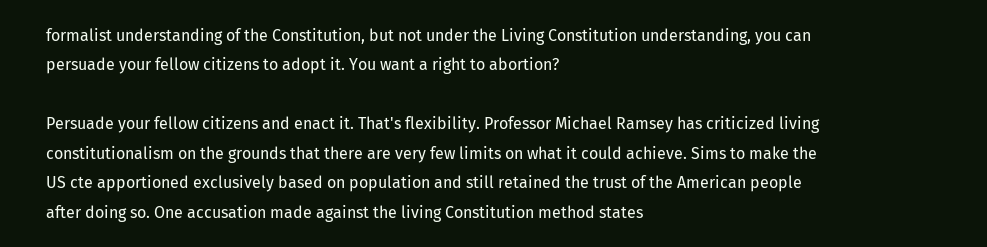formalist understanding of the Constitution, but not under the Living Constitution understanding, you can persuade your fellow citizens to adopt it. You want a right to abortion?

Persuade your fellow citizens and enact it. That's flexibility. Professor Michael Ramsey has criticized living constitutionalism on the grounds that there are very few limits on what it could achieve. Sims to make the US cte apportioned exclusively based on population and still retained the trust of the American people after doing so. One accusation made against the living Constitution method states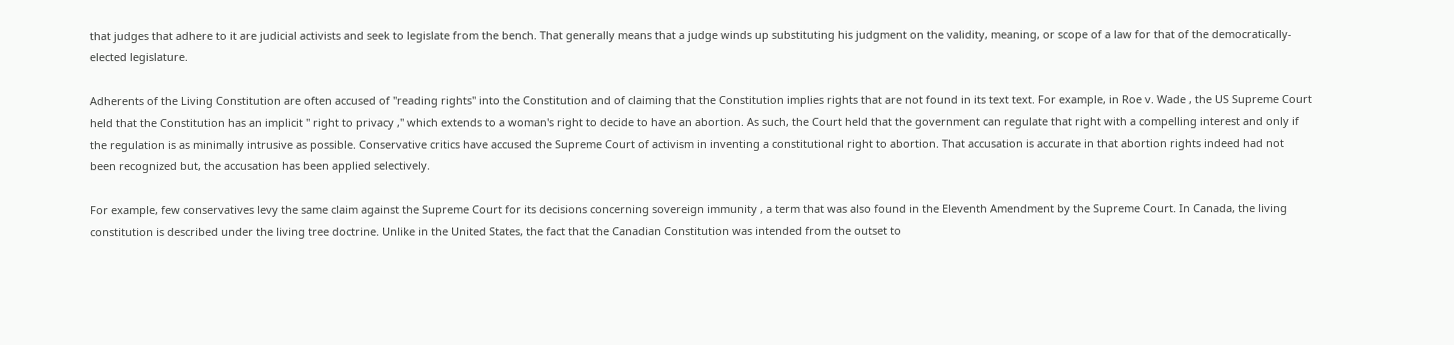that judges that adhere to it are judicial activists and seek to legislate from the bench. That generally means that a judge winds up substituting his judgment on the validity, meaning, or scope of a law for that of the democratically-elected legislature.

Adherents of the Living Constitution are often accused of "reading rights" into the Constitution and of claiming that the Constitution implies rights that are not found in its text text. For example, in Roe v. Wade , the US Supreme Court held that the Constitution has an implicit " right to privacy ," which extends to a woman's right to decide to have an abortion. As such, the Court held that the government can regulate that right with a compelling interest and only if the regulation is as minimally intrusive as possible. Conservative critics have accused the Supreme Court of activism in inventing a constitutional right to abortion. That accusation is accurate in that abortion rights indeed had not been recognized but, the accusation has been applied selectively.

For example, few conservatives levy the same claim against the Supreme Court for its decisions concerning sovereign immunity , a term that was also found in the Eleventh Amendment by the Supreme Court. In Canada, the living constitution is described under the living tree doctrine. Unlike in the United States, the fact that the Canadian Constitution was intended from the outset to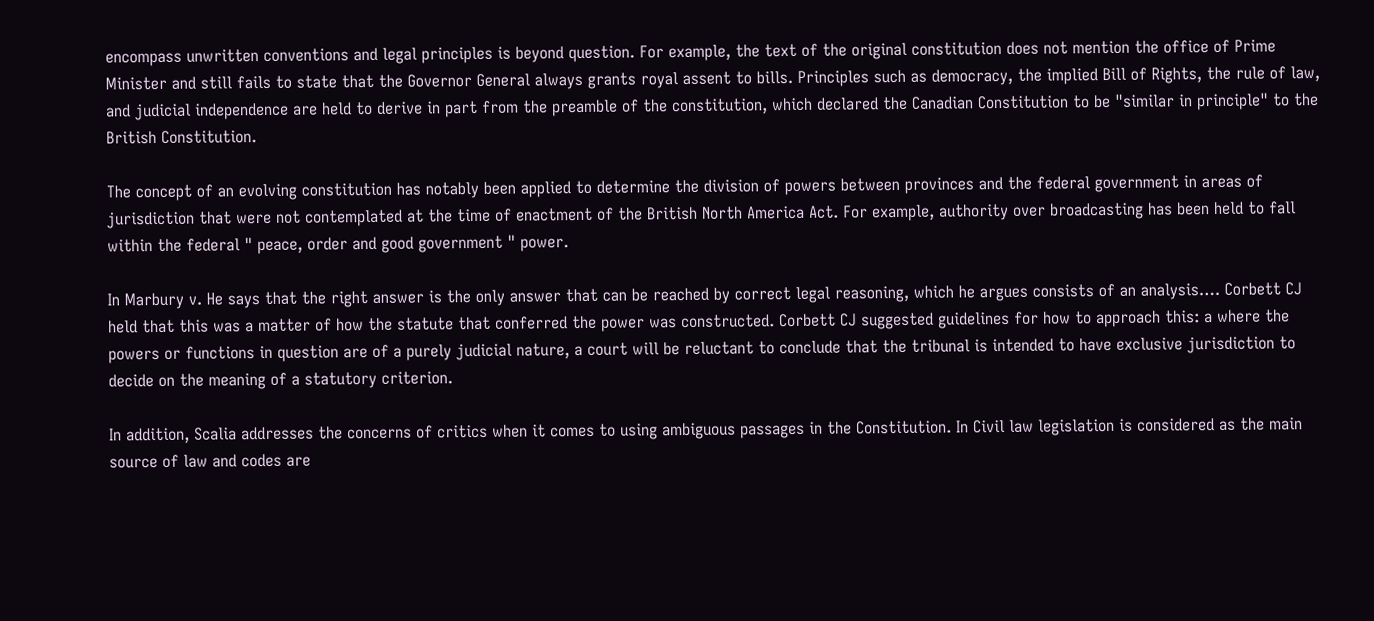encompass unwritten conventions and legal principles is beyond question. For example, the text of the original constitution does not mention the office of Prime Minister and still fails to state that the Governor General always grants royal assent to bills. Principles such as democracy, the implied Bill of Rights, the rule of law, and judicial independence are held to derive in part from the preamble of the constitution, which declared the Canadian Constitution to be "similar in principle" to the British Constitution.

The concept of an evolving constitution has notably been applied to determine the division of powers between provinces and the federal government in areas of jurisdiction that were not contemplated at the time of enactment of the British North America Act. For example, authority over broadcasting has been held to fall within the federal " peace, order and good government " power.

In Marbury v. He says that the right answer is the only answer that can be reached by correct legal reasoning, which he argues consists of an analysis…. Corbett CJ held that this was a matter of how the statute that conferred the power was constructed. Corbett CJ suggested guidelines for how to approach this: a where the powers or functions in question are of a purely judicial nature, a court will be reluctant to conclude that the tribunal is intended to have exclusive jurisdiction to decide on the meaning of a statutory criterion.

In addition, Scalia addresses the concerns of critics when it comes to using ambiguous passages in the Constitution. In Civil law legislation is considered as the main source of law and codes are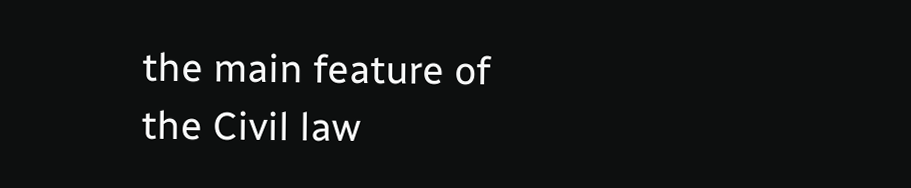the main feature of the Civil law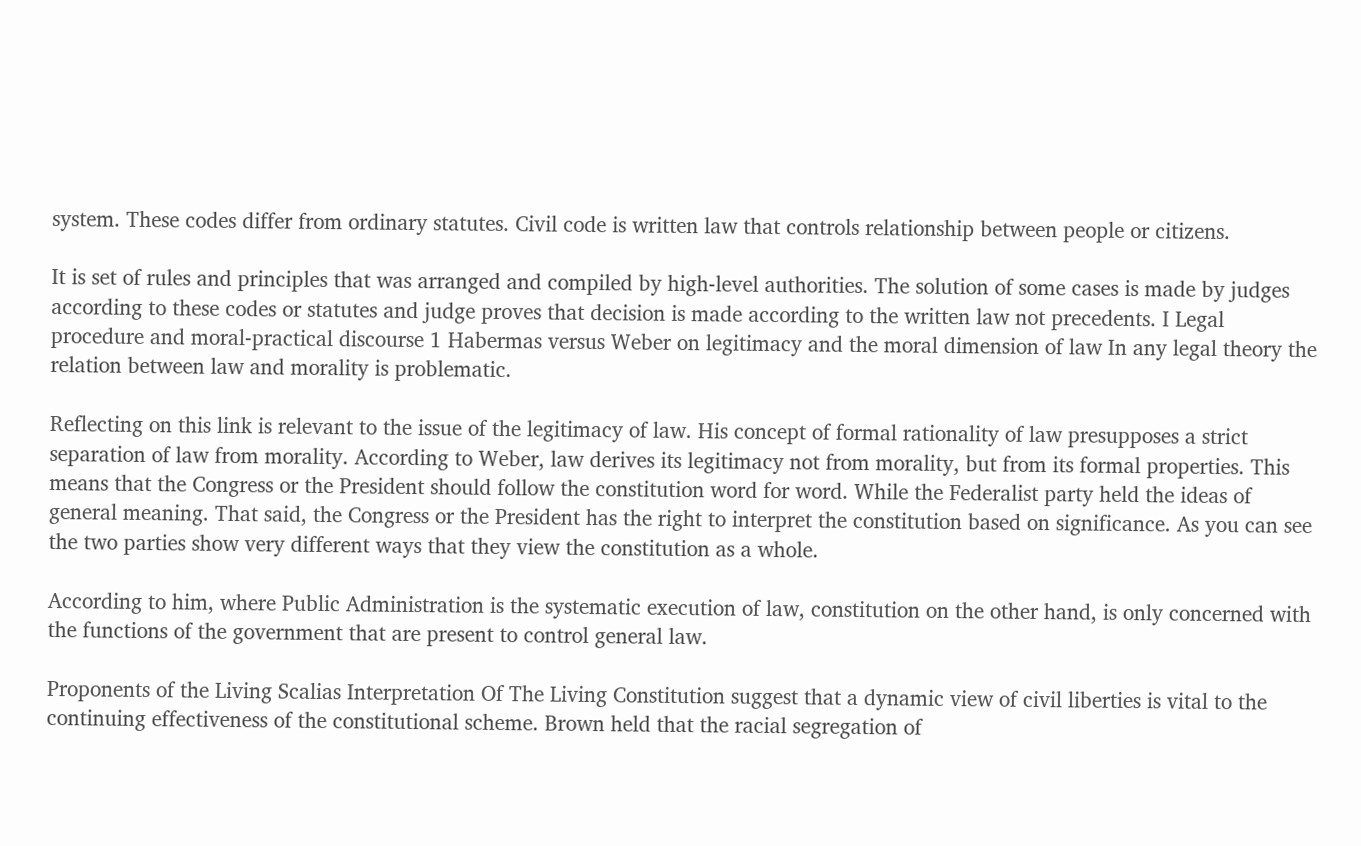system. These codes differ from ordinary statutes. Civil code is written law that controls relationship between people or citizens.

It is set of rules and principles that was arranged and compiled by high-level authorities. The solution of some cases is made by judges according to these codes or statutes and judge proves that decision is made according to the written law not precedents. I Legal procedure and moral-practical discourse 1 Habermas versus Weber on legitimacy and the moral dimension of law In any legal theory the relation between law and morality is problematic.

Reflecting on this link is relevant to the issue of the legitimacy of law. His concept of formal rationality of law presupposes a strict separation of law from morality. According to Weber, law derives its legitimacy not from morality, but from its formal properties. This means that the Congress or the President should follow the constitution word for word. While the Federalist party held the ideas of general meaning. That said, the Congress or the President has the right to interpret the constitution based on significance. As you can see the two parties show very different ways that they view the constitution as a whole.

According to him, where Public Administration is the systematic execution of law, constitution on the other hand, is only concerned with the functions of the government that are present to control general law.

Proponents of the Living Scalias Interpretation Of The Living Constitution suggest that a dynamic view of civil liberties is vital to the continuing effectiveness of the constitutional scheme. Brown held that the racial segregation of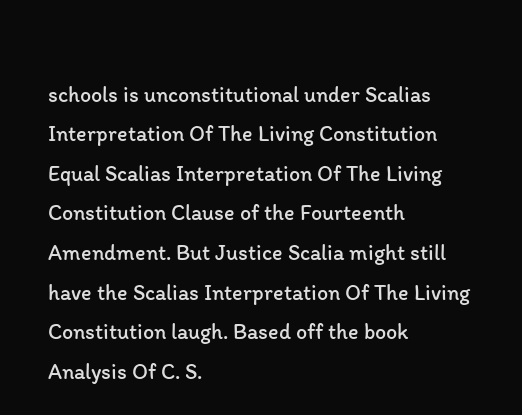schools is unconstitutional under Scalias Interpretation Of The Living Constitution Equal Scalias Interpretation Of The Living Constitution Clause of the Fourteenth Amendment. But Justice Scalia might still have the Scalias Interpretation Of The Living Constitution laugh. Based off the book Analysis Of C. S.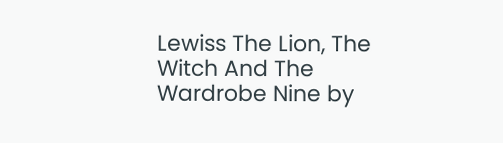Lewiss The Lion, The Witch And The Wardrobe Nine by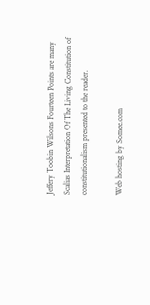Jeffery Toobin Wilsons Fourteen Points are many Scalias Interpretation Of The Living Constitution of constitutionalism presented to the reader.

Web hosting by Somee.com